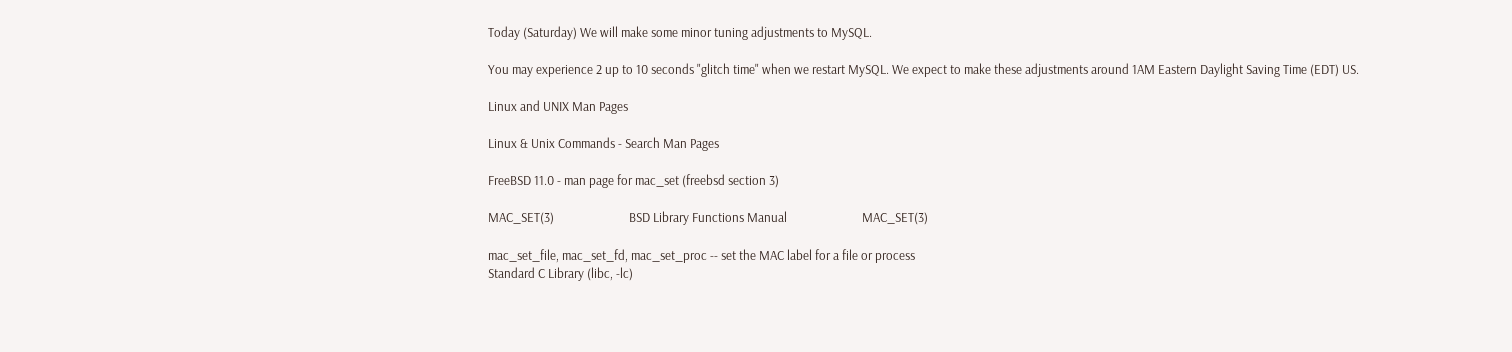Today (Saturday) We will make some minor tuning adjustments to MySQL.

You may experience 2 up to 10 seconds "glitch time" when we restart MySQL. We expect to make these adjustments around 1AM Eastern Daylight Saving Time (EDT) US.

Linux and UNIX Man Pages

Linux & Unix Commands - Search Man Pages

FreeBSD 11.0 - man page for mac_set (freebsd section 3)

MAC_SET(3)                         BSD Library Functions Manual                         MAC_SET(3)

mac_set_file, mac_set_fd, mac_set_proc -- set the MAC label for a file or process
Standard C Library (libc, -lc)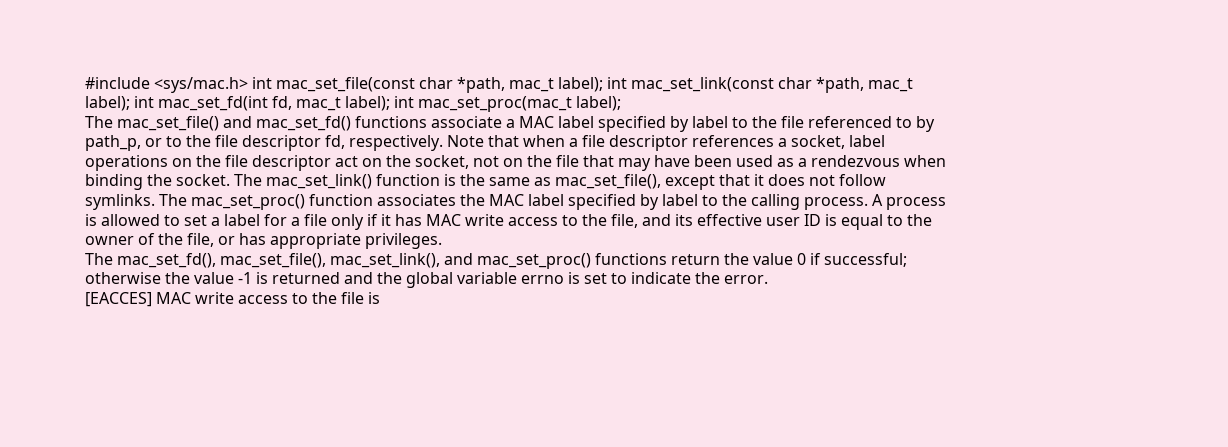#include <sys/mac.h> int mac_set_file(const char *path, mac_t label); int mac_set_link(const char *path, mac_t label); int mac_set_fd(int fd, mac_t label); int mac_set_proc(mac_t label);
The mac_set_file() and mac_set_fd() functions associate a MAC label specified by label to the file referenced to by path_p, or to the file descriptor fd, respectively. Note that when a file descriptor references a socket, label operations on the file descriptor act on the socket, not on the file that may have been used as a rendezvous when binding the socket. The mac_set_link() function is the same as mac_set_file(), except that it does not follow symlinks. The mac_set_proc() function associates the MAC label specified by label to the calling process. A process is allowed to set a label for a file only if it has MAC write access to the file, and its effective user ID is equal to the owner of the file, or has appropriate privileges.
The mac_set_fd(), mac_set_file(), mac_set_link(), and mac_set_proc() functions return the value 0 if successful; otherwise the value -1 is returned and the global variable errno is set to indicate the error.
[EACCES] MAC write access to the file is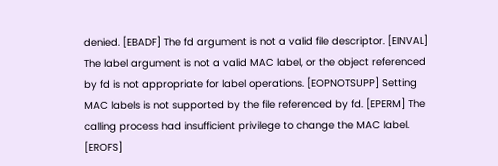denied. [EBADF] The fd argument is not a valid file descriptor. [EINVAL] The label argument is not a valid MAC label, or the object referenced by fd is not appropriate for label operations. [EOPNOTSUPP] Setting MAC labels is not supported by the file referenced by fd. [EPERM] The calling process had insufficient privilege to change the MAC label. [EROFS]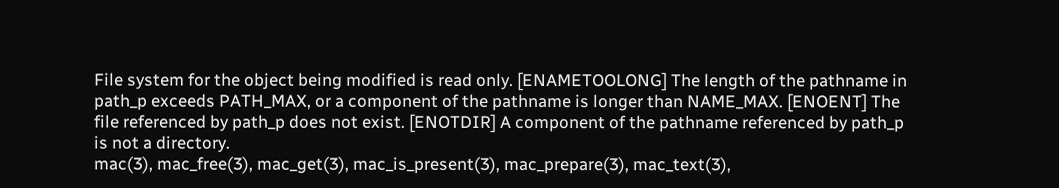File system for the object being modified is read only. [ENAMETOOLONG] The length of the pathname in path_p exceeds PATH_MAX, or a component of the pathname is longer than NAME_MAX. [ENOENT] The file referenced by path_p does not exist. [ENOTDIR] A component of the pathname referenced by path_p is not a directory.
mac(3), mac_free(3), mac_get(3), mac_is_present(3), mac_prepare(3), mac_text(3),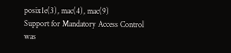posix1e(3), mac(4), mac(9)
Support for Mandatory Access Control was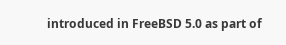introduced in FreeBSD 5.0 as part of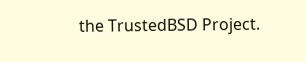the TrustedBSD Project.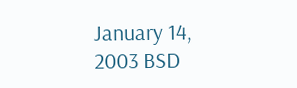January 14, 2003 BSD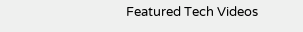Featured Tech Videos